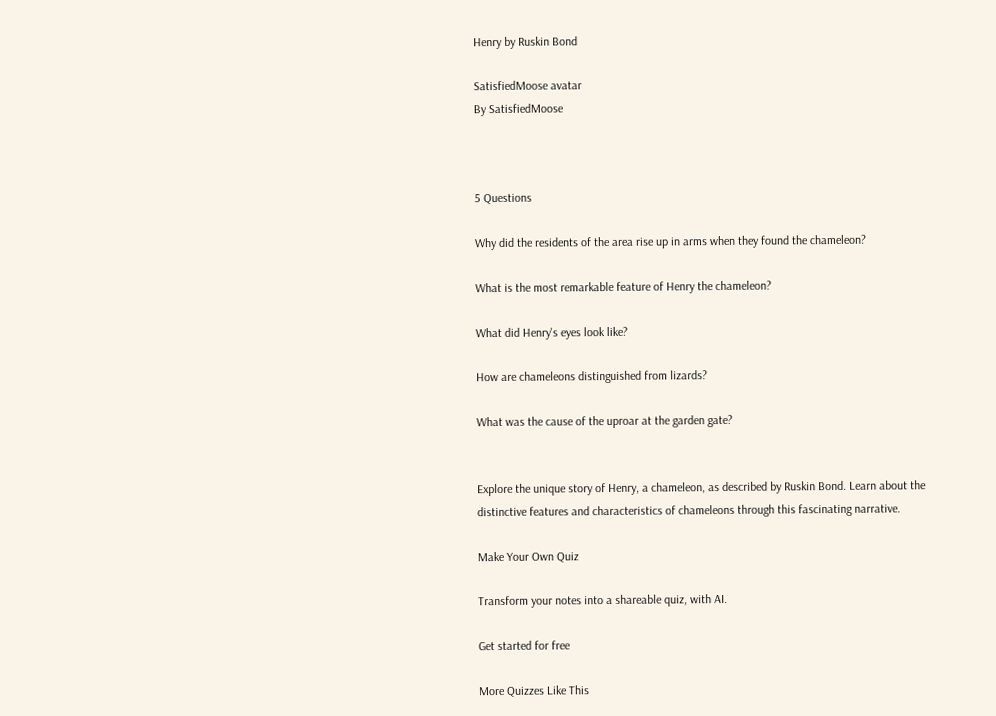Henry by Ruskin Bond

SatisfiedMoose avatar
By SatisfiedMoose



5 Questions

Why did the residents of the area rise up in arms when they found the chameleon?

What is the most remarkable feature of Henry the chameleon?

What did Henry's eyes look like?

How are chameleons distinguished from lizards?

What was the cause of the uproar at the garden gate?


Explore the unique story of Henry, a chameleon, as described by Ruskin Bond. Learn about the distinctive features and characteristics of chameleons through this fascinating narrative.

Make Your Own Quiz

Transform your notes into a shareable quiz, with AI.

Get started for free

More Quizzes Like This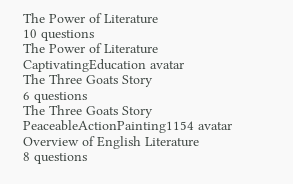The Power of Literature
10 questions
The Power of Literature
CaptivatingEducation avatar
The Three Goats Story
6 questions
The Three Goats Story
PeaceableActionPainting1154 avatar
Overview of English Literature
8 questions